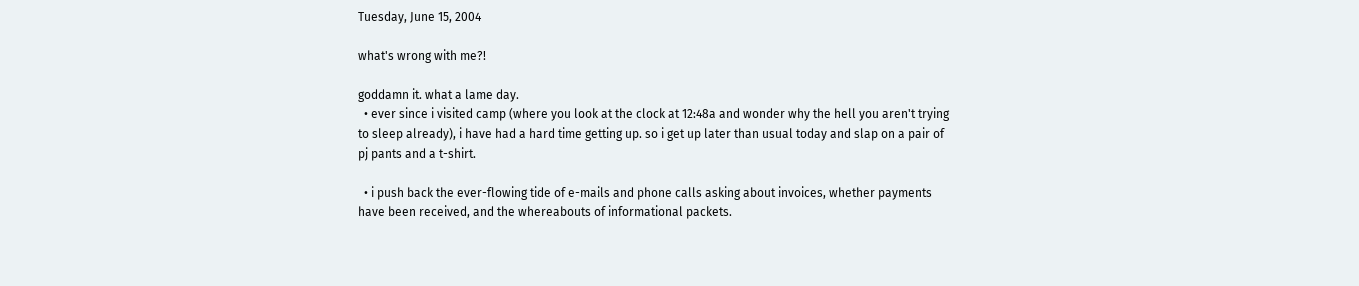Tuesday, June 15, 2004

what's wrong with me?!

goddamn it. what a lame day.
  • ever since i visited camp (where you look at the clock at 12:48a and wonder why the hell you aren't trying to sleep already), i have had a hard time getting up. so i get up later than usual today and slap on a pair of pj pants and a t-shirt.

  • i push back the ever-flowing tide of e-mails and phone calls asking about invoices, whether payments have been received, and the whereabouts of informational packets.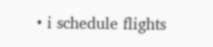• i schedule flights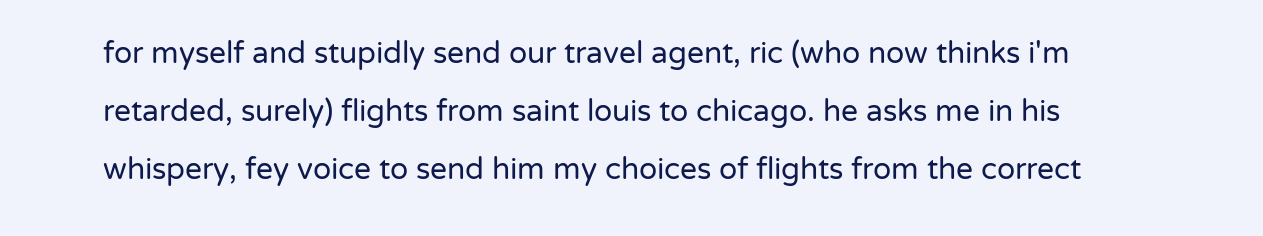for myself and stupidly send our travel agent, ric (who now thinks i'm retarded, surely) flights from saint louis to chicago. he asks me in his whispery, fey voice to send him my choices of flights from the correct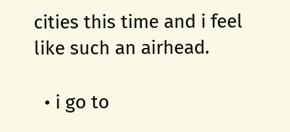cities this time and i feel like such an airhead.

  • i go to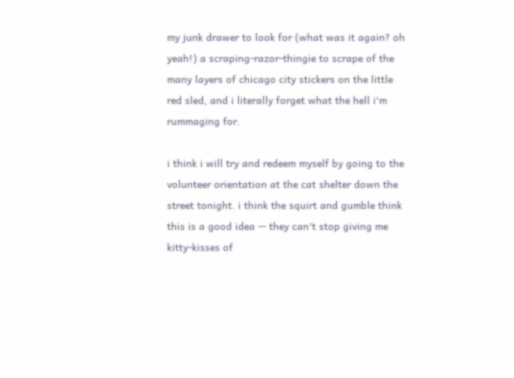my junk drawer to look for (what was it again? oh yeah!) a scraping-razor-thingie to scrape of the many layers of chicago city stickers on the little red sled, and i literally forget what the hell i'm rummaging for.

i think i will try and redeem myself by going to the volunteer orientation at the cat shelter down the street tonight. i think the squirt and gumble think this is a good idea -- they can't stop giving me kitty-kisses of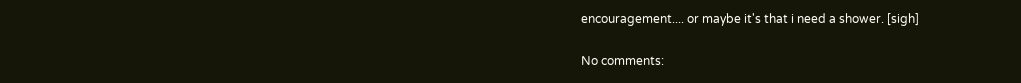encouragement.... or maybe it's that i need a shower. [sigh]

No comments: